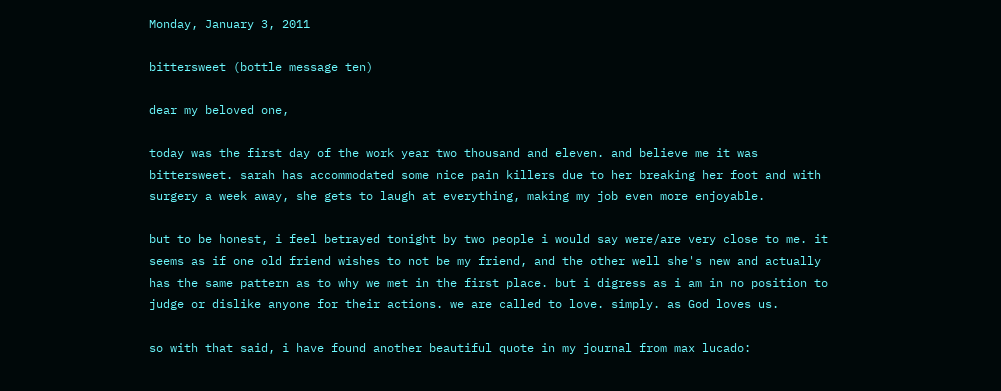Monday, January 3, 2011

bittersweet (bottle message ten)

dear my beloved one,

today was the first day of the work year two thousand and eleven. and believe me it was bittersweet. sarah has accommodated some nice pain killers due to her breaking her foot and with surgery a week away, she gets to laugh at everything, making my job even more enjoyable.

but to be honest, i feel betrayed tonight by two people i would say were/are very close to me. it seems as if one old friend wishes to not be my friend, and the other well she's new and actually has the same pattern as to why we met in the first place. but i digress as i am in no position to judge or dislike anyone for their actions. we are called to love. simply. as God loves us.

so with that said, i have found another beautiful quote in my journal from max lucado: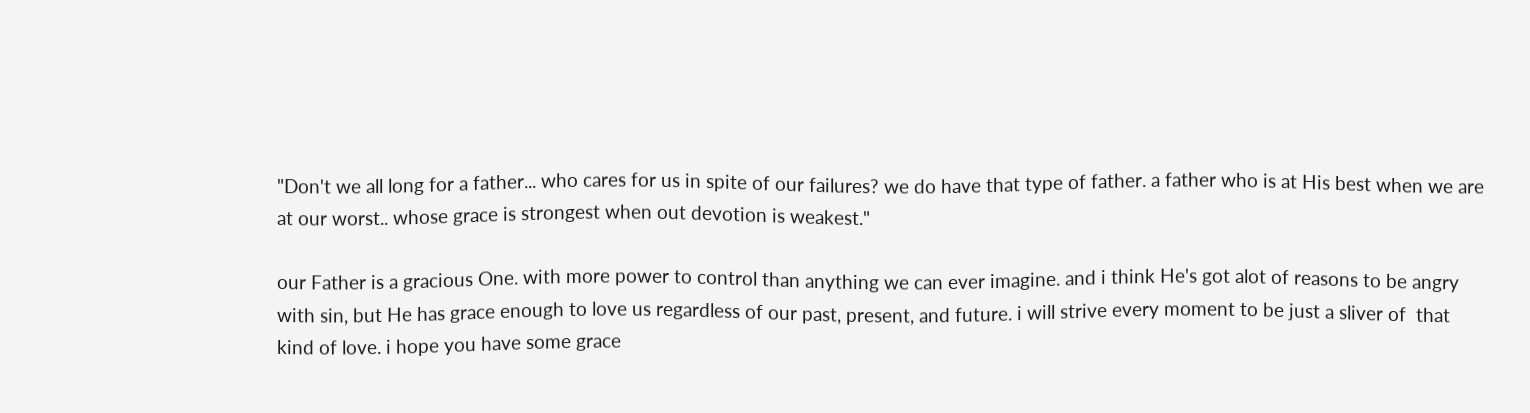"Don't we all long for a father... who cares for us in spite of our failures? we do have that type of father. a father who is at His best when we are at our worst.. whose grace is strongest when out devotion is weakest."

our Father is a gracious One. with more power to control than anything we can ever imagine. and i think He's got alot of reasons to be angry with sin, but He has grace enough to love us regardless of our past, present, and future. i will strive every moment to be just a sliver of  that kind of love. i hope you have some grace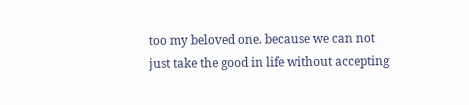too my beloved one. because we can not just take the good in life without accepting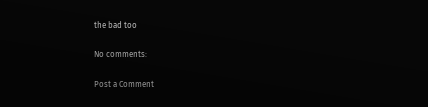the bad too

No comments:

Post a Comment